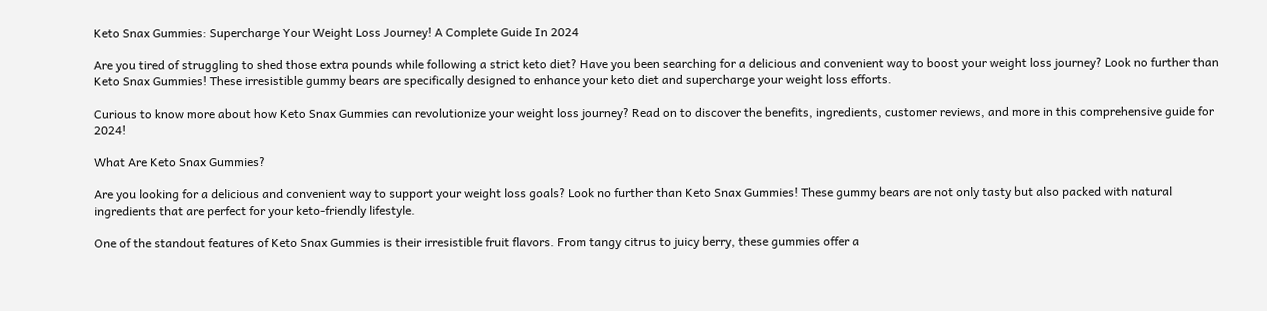Keto Snax Gummies: Supercharge Your Weight Loss Journey! A Complete Guide In 2024

Are you tired of struggling to shed those extra pounds while following a strict keto diet? Have you been searching for a delicious and convenient way to boost your weight loss journey? Look no further than Keto Snax Gummies! These irresistible gummy bears are specifically designed to enhance your keto diet and supercharge your weight loss efforts.

Curious to know more about how Keto Snax Gummies can revolutionize your weight loss journey? Read on to discover the benefits, ingredients, customer reviews, and more in this comprehensive guide for 2024!

What Are Keto Snax Gummies?

Are you looking for a delicious and convenient way to support your weight loss goals? Look no further than Keto Snax Gummies! These gummy bears are not only tasty but also packed with natural ingredients that are perfect for your keto-friendly lifestyle.

One of the standout features of Keto Snax Gummies is their irresistible fruit flavors. From tangy citrus to juicy berry, these gummies offer a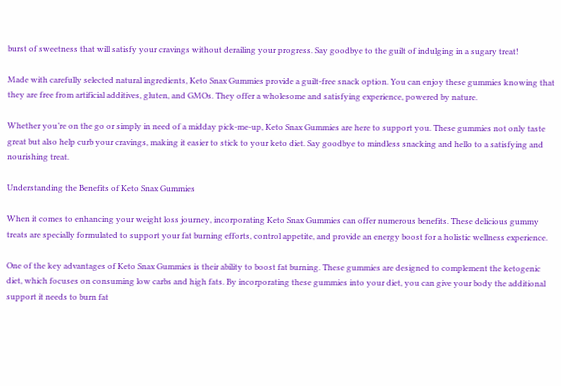burst of sweetness that will satisfy your cravings without derailing your progress. Say goodbye to the guilt of indulging in a sugary treat!

Made with carefully selected natural ingredients, Keto Snax Gummies provide a guilt-free snack option. You can enjoy these gummies knowing that they are free from artificial additives, gluten, and GMOs. They offer a wholesome and satisfying experience, powered by nature.

Whether you’re on the go or simply in need of a midday pick-me-up, Keto Snax Gummies are here to support you. These gummies not only taste great but also help curb your cravings, making it easier to stick to your keto diet. Say goodbye to mindless snacking and hello to a satisfying and nourishing treat.

Understanding the Benefits of Keto Snax Gummies

When it comes to enhancing your weight loss journey, incorporating Keto Snax Gummies can offer numerous benefits. These delicious gummy treats are specially formulated to support your fat burning efforts, control appetite, and provide an energy boost for a holistic wellness experience.

One of the key advantages of Keto Snax Gummies is their ability to boost fat burning. These gummies are designed to complement the ketogenic diet, which focuses on consuming low carbs and high fats. By incorporating these gummies into your diet, you can give your body the additional support it needs to burn fat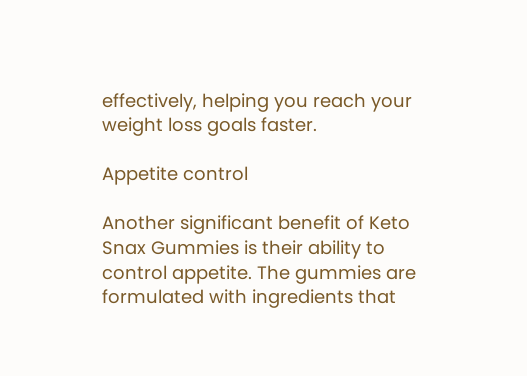effectively, helping you reach your weight loss goals faster.

Appetite control

Another significant benefit of Keto Snax Gummies is their ability to control appetite. The gummies are formulated with ingredients that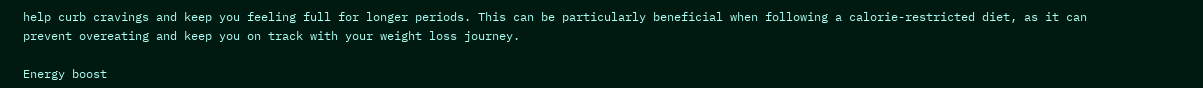help curb cravings and keep you feeling full for longer periods. This can be particularly beneficial when following a calorie-restricted diet, as it can prevent overeating and keep you on track with your weight loss journey.

Energy boost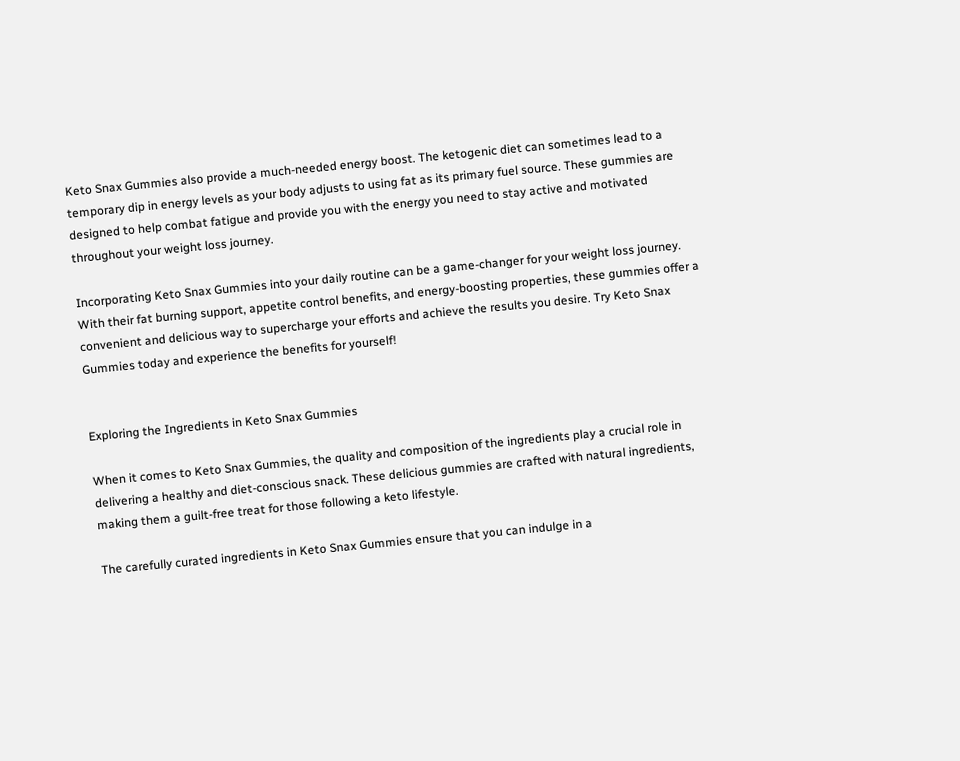Keto Snax Gummies also provide a much-needed energy boost. The ketogenic diet can sometimes lead to a temporary dip in energy levels as your body adjusts to using fat as its primary fuel source. These gummies are designed to help combat fatigue and provide you with the energy you need to stay active and motivated throughout your weight loss journey.

Incorporating Keto Snax Gummies into your daily routine can be a game-changer for your weight loss journey. With their fat burning support, appetite control benefits, and energy-boosting properties, these gummies offer a convenient and delicious way to supercharge your efforts and achieve the results you desire. Try Keto Snax Gummies today and experience the benefits for yourself!


Exploring the Ingredients in Keto Snax Gummies

When it comes to Keto Snax Gummies, the quality and composition of the ingredients play a crucial role in delivering a healthy and diet-conscious snack. These delicious gummies are crafted with natural ingredients, making them a guilt-free treat for those following a keto lifestyle.

The carefully curated ingredients in Keto Snax Gummies ensure that you can indulge in a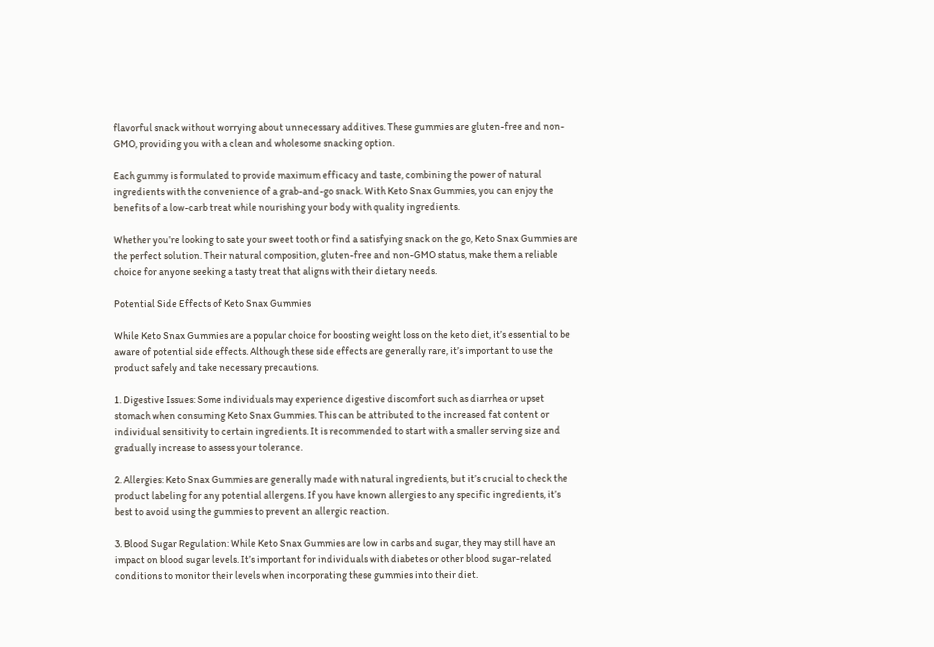flavorful snack without worrying about unnecessary additives. These gummies are gluten-free and non-GMO, providing you with a clean and wholesome snacking option.

Each gummy is formulated to provide maximum efficacy and taste, combining the power of natural ingredients with the convenience of a grab-and-go snack. With Keto Snax Gummies, you can enjoy the benefits of a low-carb treat while nourishing your body with quality ingredients.

Whether you’re looking to sate your sweet tooth or find a satisfying snack on the go, Keto Snax Gummies are the perfect solution. Their natural composition, gluten-free and non-GMO status, make them a reliable choice for anyone seeking a tasty treat that aligns with their dietary needs.

Potential Side Effects of Keto Snax Gummies

While Keto Snax Gummies are a popular choice for boosting weight loss on the keto diet, it’s essential to be aware of potential side effects. Although these side effects are generally rare, it’s important to use the product safely and take necessary precautions.

1. Digestive Issues: Some individuals may experience digestive discomfort such as diarrhea or upset stomach when consuming Keto Snax Gummies. This can be attributed to the increased fat content or individual sensitivity to certain ingredients. It is recommended to start with a smaller serving size and gradually increase to assess your tolerance.

2. Allergies: Keto Snax Gummies are generally made with natural ingredients, but it’s crucial to check the product labeling for any potential allergens. If you have known allergies to any specific ingredients, it’s best to avoid using the gummies to prevent an allergic reaction.

3. Blood Sugar Regulation: While Keto Snax Gummies are low in carbs and sugar, they may still have an impact on blood sugar levels. It’s important for individuals with diabetes or other blood sugar-related conditions to monitor their levels when incorporating these gummies into their diet.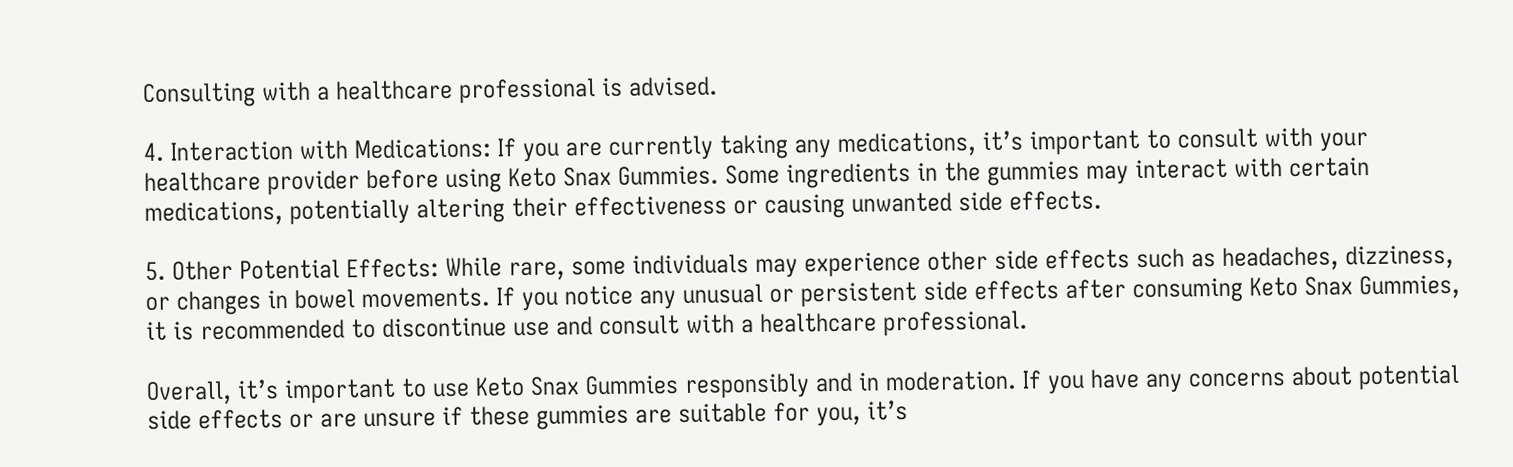Consulting with a healthcare professional is advised.

4. Interaction with Medications: If you are currently taking any medications, it’s important to consult with your healthcare provider before using Keto Snax Gummies. Some ingredients in the gummies may interact with certain medications, potentially altering their effectiveness or causing unwanted side effects.

5. Other Potential Effects: While rare, some individuals may experience other side effects such as headaches, dizziness, or changes in bowel movements. If you notice any unusual or persistent side effects after consuming Keto Snax Gummies, it is recommended to discontinue use and consult with a healthcare professional.

Overall, it’s important to use Keto Snax Gummies responsibly and in moderation. If you have any concerns about potential side effects or are unsure if these gummies are suitable for you, it’s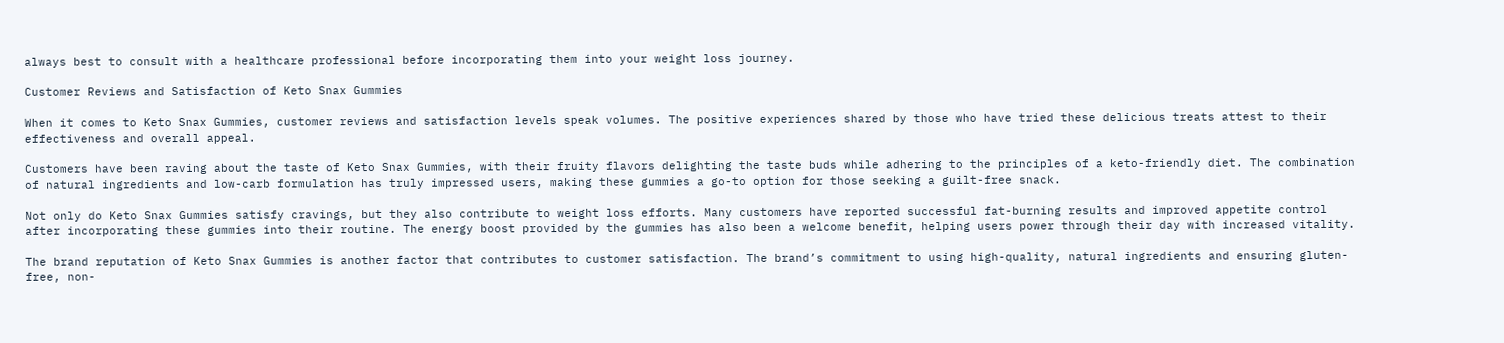always best to consult with a healthcare professional before incorporating them into your weight loss journey.

Customer Reviews and Satisfaction of Keto Snax Gummies

When it comes to Keto Snax Gummies, customer reviews and satisfaction levels speak volumes. The positive experiences shared by those who have tried these delicious treats attest to their effectiveness and overall appeal.

Customers have been raving about the taste of Keto Snax Gummies, with their fruity flavors delighting the taste buds while adhering to the principles of a keto-friendly diet. The combination of natural ingredients and low-carb formulation has truly impressed users, making these gummies a go-to option for those seeking a guilt-free snack.

Not only do Keto Snax Gummies satisfy cravings, but they also contribute to weight loss efforts. Many customers have reported successful fat-burning results and improved appetite control after incorporating these gummies into their routine. The energy boost provided by the gummies has also been a welcome benefit, helping users power through their day with increased vitality.

The brand reputation of Keto Snax Gummies is another factor that contributes to customer satisfaction. The brand’s commitment to using high-quality, natural ingredients and ensuring gluten-free, non-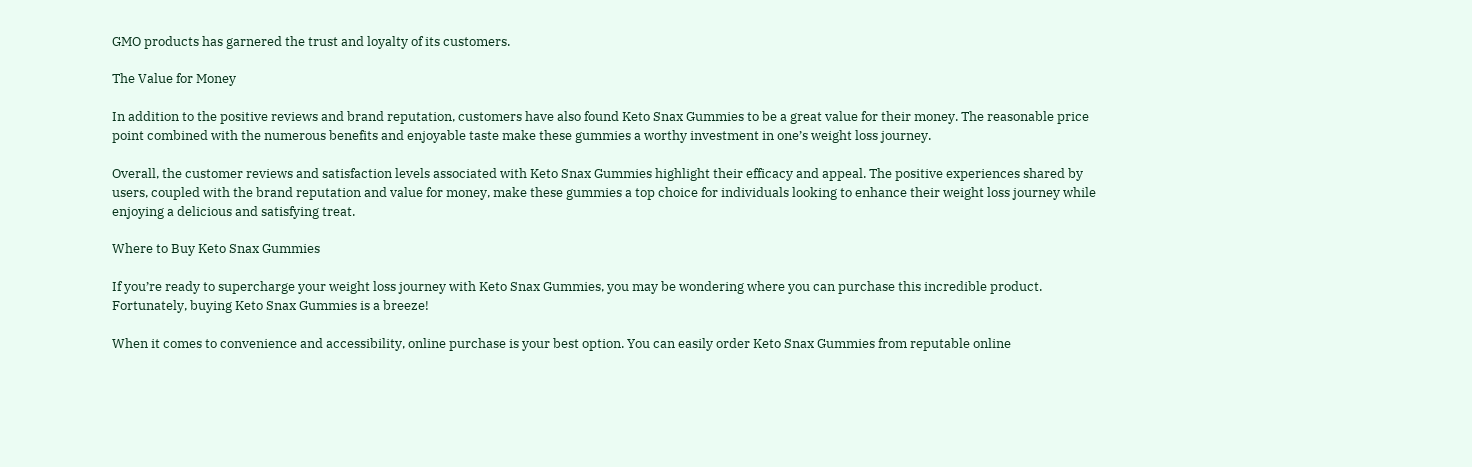GMO products has garnered the trust and loyalty of its customers.

The Value for Money

In addition to the positive reviews and brand reputation, customers have also found Keto Snax Gummies to be a great value for their money. The reasonable price point combined with the numerous benefits and enjoyable taste make these gummies a worthy investment in one’s weight loss journey.

Overall, the customer reviews and satisfaction levels associated with Keto Snax Gummies highlight their efficacy and appeal. The positive experiences shared by users, coupled with the brand reputation and value for money, make these gummies a top choice for individuals looking to enhance their weight loss journey while enjoying a delicious and satisfying treat.

Where to Buy Keto Snax Gummies

If you’re ready to supercharge your weight loss journey with Keto Snax Gummies, you may be wondering where you can purchase this incredible product. Fortunately, buying Keto Snax Gummies is a breeze!

When it comes to convenience and accessibility, online purchase is your best option. You can easily order Keto Snax Gummies from reputable online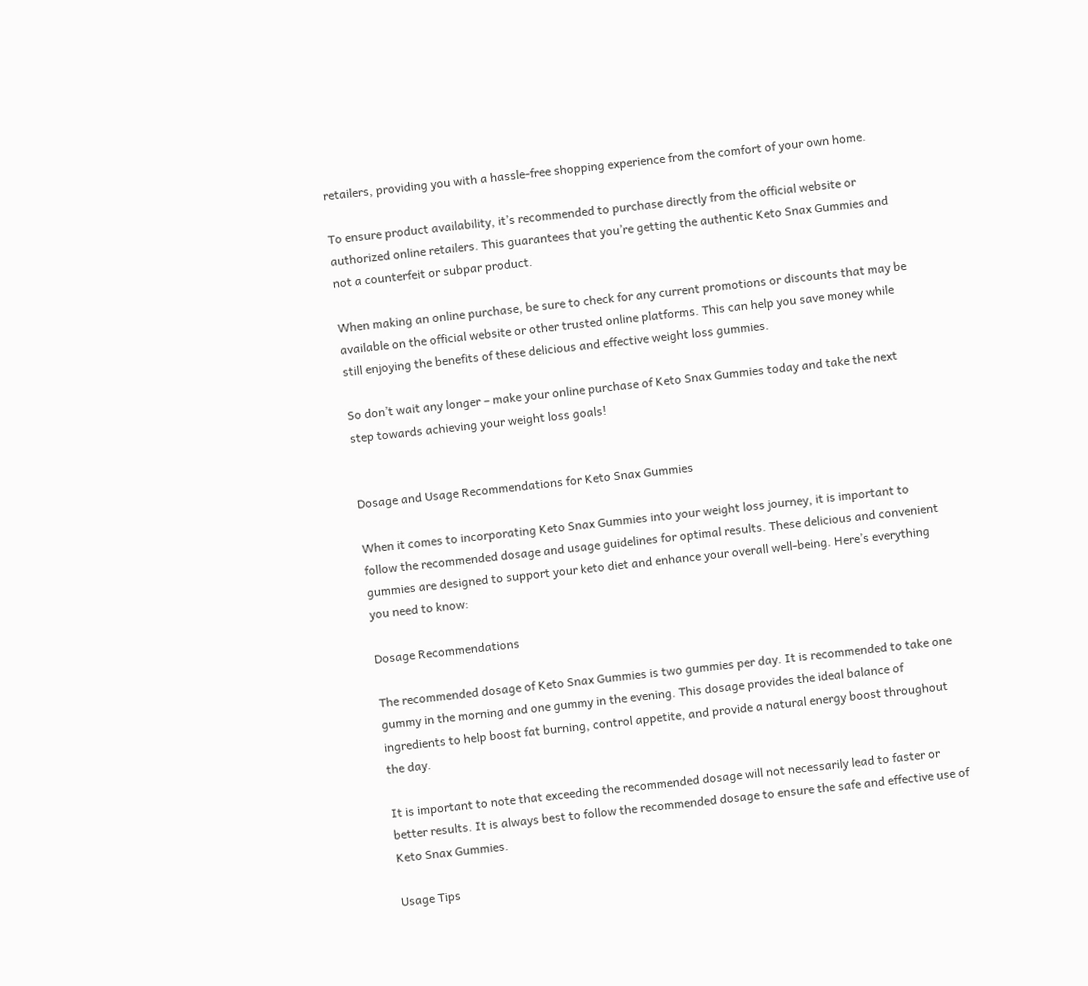retailers, providing you with a hassle-free shopping experience from the comfort of your own home.

To ensure product availability, it’s recommended to purchase directly from the official website or authorized online retailers. This guarantees that you’re getting the authentic Keto Snax Gummies and not a counterfeit or subpar product.

When making an online purchase, be sure to check for any current promotions or discounts that may be available on the official website or other trusted online platforms. This can help you save money while still enjoying the benefits of these delicious and effective weight loss gummies.

So don’t wait any longer – make your online purchase of Keto Snax Gummies today and take the next step towards achieving your weight loss goals!


Dosage and Usage Recommendations for Keto Snax Gummies

When it comes to incorporating Keto Snax Gummies into your weight loss journey, it is important to follow the recommended dosage and usage guidelines for optimal results. These delicious and convenient gummies are designed to support your keto diet and enhance your overall well-being. Here’s everything you need to know:

Dosage Recommendations

The recommended dosage of Keto Snax Gummies is two gummies per day. It is recommended to take one gummy in the morning and one gummy in the evening. This dosage provides the ideal balance of ingredients to help boost fat burning, control appetite, and provide a natural energy boost throughout the day.

It is important to note that exceeding the recommended dosage will not necessarily lead to faster or better results. It is always best to follow the recommended dosage to ensure the safe and effective use of Keto Snax Gummies.

Usage Tips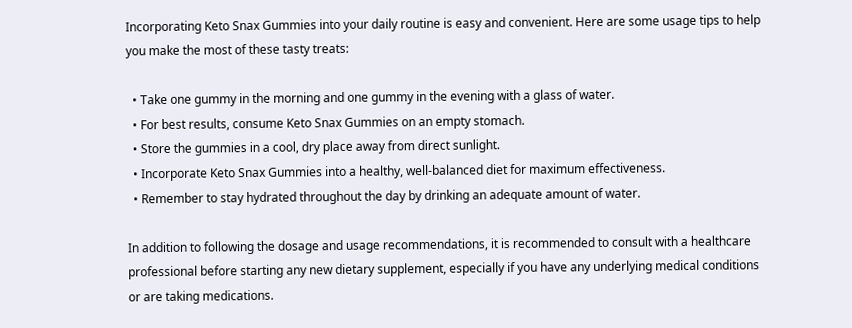Incorporating Keto Snax Gummies into your daily routine is easy and convenient. Here are some usage tips to help you make the most of these tasty treats:

  • Take one gummy in the morning and one gummy in the evening with a glass of water.
  • For best results, consume Keto Snax Gummies on an empty stomach.
  • Store the gummies in a cool, dry place away from direct sunlight.
  • Incorporate Keto Snax Gummies into a healthy, well-balanced diet for maximum effectiveness.
  • Remember to stay hydrated throughout the day by drinking an adequate amount of water.

In addition to following the dosage and usage recommendations, it is recommended to consult with a healthcare professional before starting any new dietary supplement, especially if you have any underlying medical conditions or are taking medications.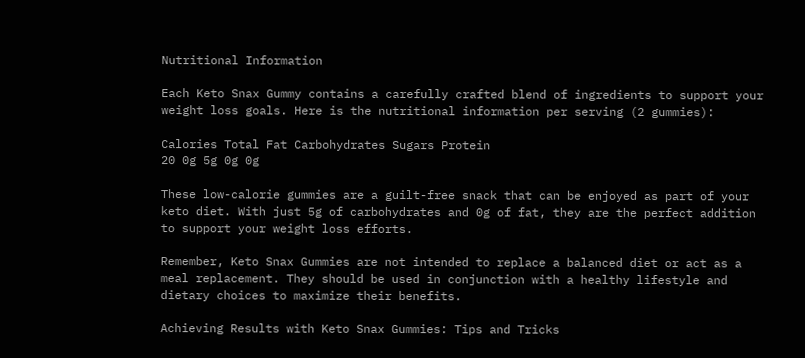Nutritional Information

Each Keto Snax Gummy contains a carefully crafted blend of ingredients to support your weight loss goals. Here is the nutritional information per serving (2 gummies):

Calories Total Fat Carbohydrates Sugars Protein
20 0g 5g 0g 0g

These low-calorie gummies are a guilt-free snack that can be enjoyed as part of your keto diet. With just 5g of carbohydrates and 0g of fat, they are the perfect addition to support your weight loss efforts.

Remember, Keto Snax Gummies are not intended to replace a balanced diet or act as a meal replacement. They should be used in conjunction with a healthy lifestyle and dietary choices to maximize their benefits.

Achieving Results with Keto Snax Gummies: Tips and Tricks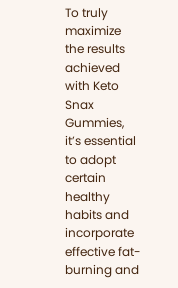To truly maximize the results achieved with Keto Snax Gummies, it’s essential to adopt certain healthy habits and incorporate effective fat-burning and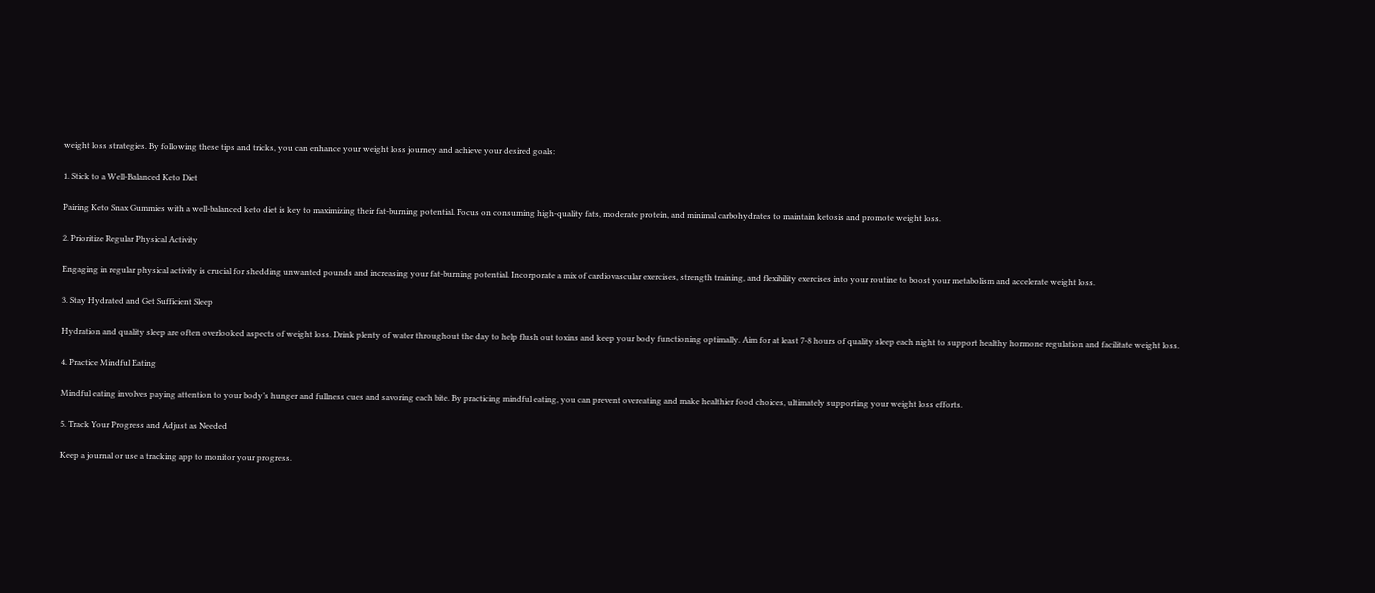weight loss strategies. By following these tips and tricks, you can enhance your weight loss journey and achieve your desired goals:

1. Stick to a Well-Balanced Keto Diet

Pairing Keto Snax Gummies with a well-balanced keto diet is key to maximizing their fat-burning potential. Focus on consuming high-quality fats, moderate protein, and minimal carbohydrates to maintain ketosis and promote weight loss.

2. Prioritize Regular Physical Activity

Engaging in regular physical activity is crucial for shedding unwanted pounds and increasing your fat-burning potential. Incorporate a mix of cardiovascular exercises, strength training, and flexibility exercises into your routine to boost your metabolism and accelerate weight loss.

3. Stay Hydrated and Get Sufficient Sleep

Hydration and quality sleep are often overlooked aspects of weight loss. Drink plenty of water throughout the day to help flush out toxins and keep your body functioning optimally. Aim for at least 7-8 hours of quality sleep each night to support healthy hormone regulation and facilitate weight loss.

4. Practice Mindful Eating

Mindful eating involves paying attention to your body’s hunger and fullness cues and savoring each bite. By practicing mindful eating, you can prevent overeating and make healthier food choices, ultimately supporting your weight loss efforts.

5. Track Your Progress and Adjust as Needed

Keep a journal or use a tracking app to monitor your progress.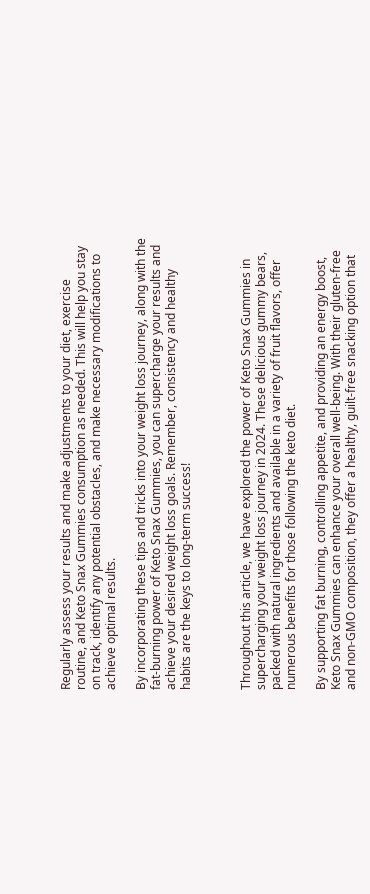Regularly assess your results and make adjustments to your diet, exercise routine, and Keto Snax Gummies consumption as needed. This will help you stay on track, identify any potential obstacles, and make necessary modifications to achieve optimal results.

By incorporating these tips and tricks into your weight loss journey, along with the fat-burning power of Keto Snax Gummies, you can supercharge your results and achieve your desired weight loss goals. Remember, consistency and healthy habits are the keys to long-term success!



Throughout this article, we have explored the power of Keto Snax Gummies in supercharging your weight loss journey in 2024. These delicious gummy bears, packed with natural ingredients and available in a variety of fruit flavors, offer numerous benefits for those following the keto diet.

By supporting fat burning, controlling appetite, and providing an energy boost, Keto Snax Gummies can enhance your overall well-being. With their gluten-free and non-GMO composition, they offer a healthy, guilt-free snacking option that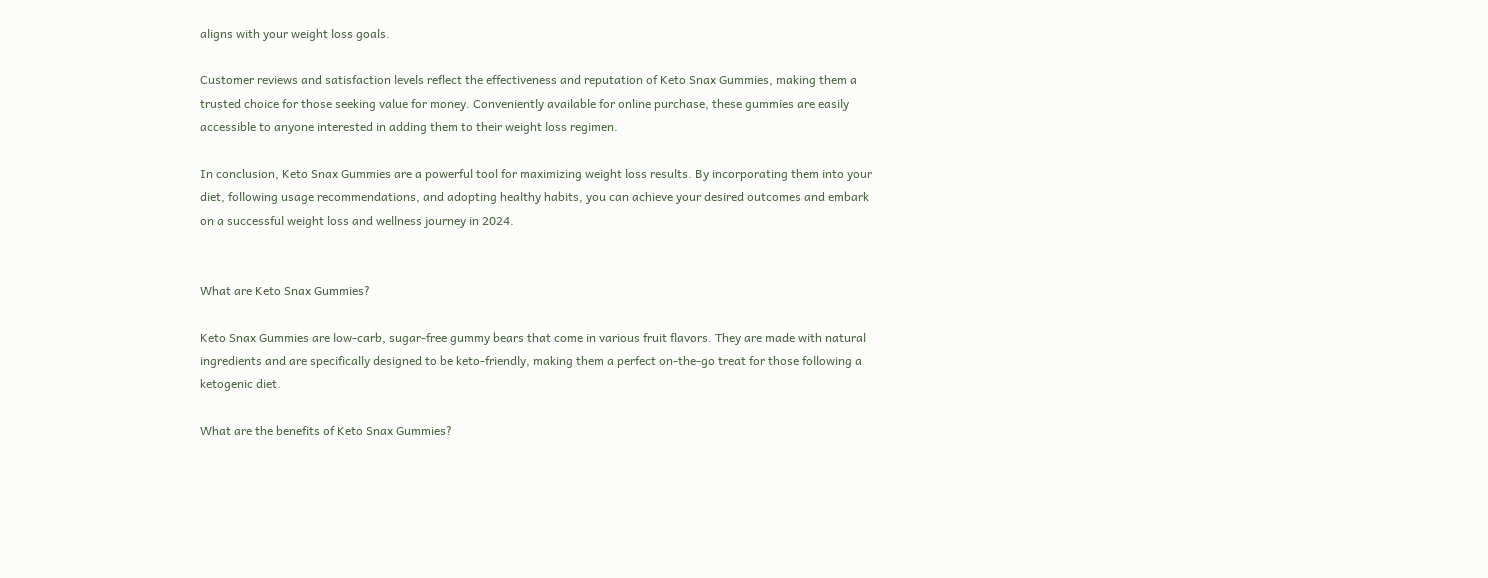aligns with your weight loss goals.

Customer reviews and satisfaction levels reflect the effectiveness and reputation of Keto Snax Gummies, making them a trusted choice for those seeking value for money. Conveniently available for online purchase, these gummies are easily accessible to anyone interested in adding them to their weight loss regimen.

In conclusion, Keto Snax Gummies are a powerful tool for maximizing weight loss results. By incorporating them into your diet, following usage recommendations, and adopting healthy habits, you can achieve your desired outcomes and embark on a successful weight loss and wellness journey in 2024.


What are Keto Snax Gummies?

Keto Snax Gummies are low-carb, sugar-free gummy bears that come in various fruit flavors. They are made with natural ingredients and are specifically designed to be keto-friendly, making them a perfect on-the-go treat for those following a ketogenic diet.

What are the benefits of Keto Snax Gummies?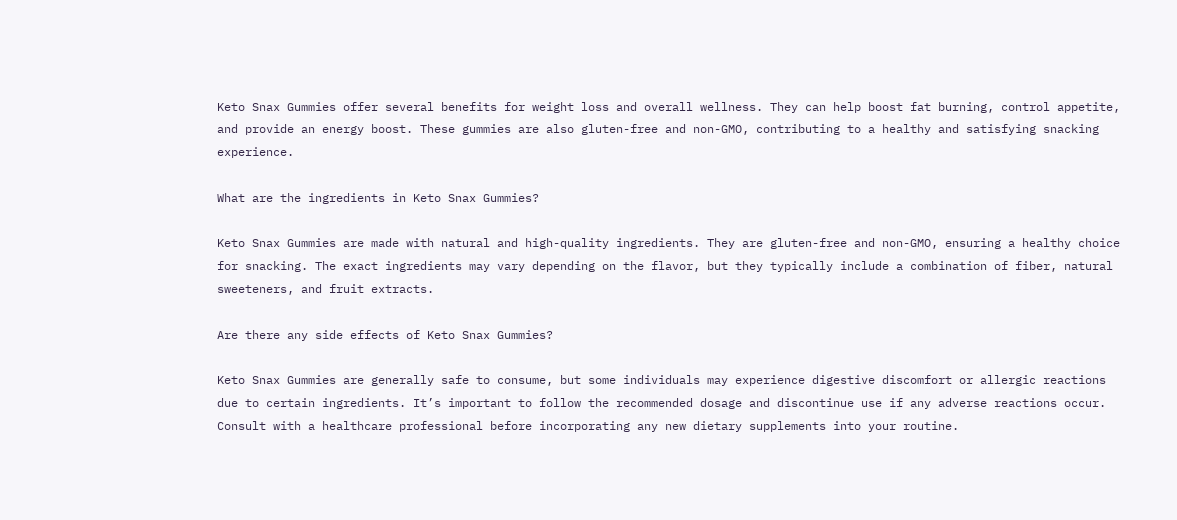Keto Snax Gummies offer several benefits for weight loss and overall wellness. They can help boost fat burning, control appetite, and provide an energy boost. These gummies are also gluten-free and non-GMO, contributing to a healthy and satisfying snacking experience.

What are the ingredients in Keto Snax Gummies?

Keto Snax Gummies are made with natural and high-quality ingredients. They are gluten-free and non-GMO, ensuring a healthy choice for snacking. The exact ingredients may vary depending on the flavor, but they typically include a combination of fiber, natural sweeteners, and fruit extracts.

Are there any side effects of Keto Snax Gummies?

Keto Snax Gummies are generally safe to consume, but some individuals may experience digestive discomfort or allergic reactions due to certain ingredients. It’s important to follow the recommended dosage and discontinue use if any adverse reactions occur. Consult with a healthcare professional before incorporating any new dietary supplements into your routine.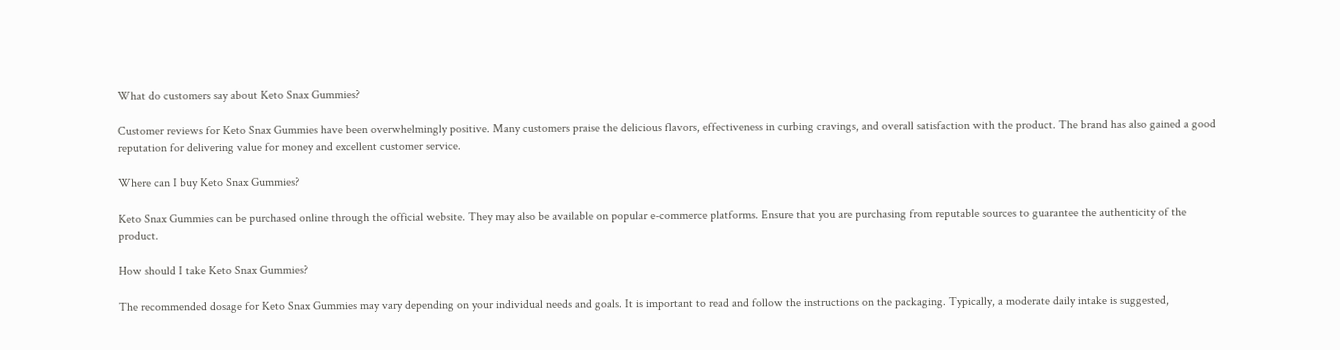What do customers say about Keto Snax Gummies?

Customer reviews for Keto Snax Gummies have been overwhelmingly positive. Many customers praise the delicious flavors, effectiveness in curbing cravings, and overall satisfaction with the product. The brand has also gained a good reputation for delivering value for money and excellent customer service.

Where can I buy Keto Snax Gummies?

Keto Snax Gummies can be purchased online through the official website. They may also be available on popular e-commerce platforms. Ensure that you are purchasing from reputable sources to guarantee the authenticity of the product.

How should I take Keto Snax Gummies?

The recommended dosage for Keto Snax Gummies may vary depending on your individual needs and goals. It is important to read and follow the instructions on the packaging. Typically, a moderate daily intake is suggested,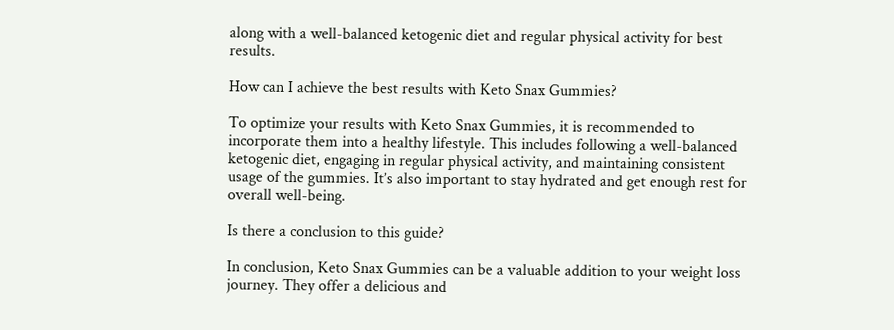along with a well-balanced ketogenic diet and regular physical activity for best results.

How can I achieve the best results with Keto Snax Gummies?

To optimize your results with Keto Snax Gummies, it is recommended to incorporate them into a healthy lifestyle. This includes following a well-balanced ketogenic diet, engaging in regular physical activity, and maintaining consistent usage of the gummies. It’s also important to stay hydrated and get enough rest for overall well-being.

Is there a conclusion to this guide?

In conclusion, Keto Snax Gummies can be a valuable addition to your weight loss journey. They offer a delicious and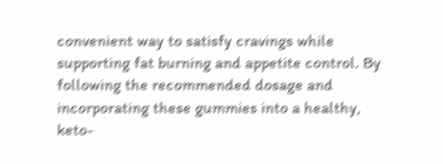convenient way to satisfy cravings while supporting fat burning and appetite control. By following the recommended dosage and incorporating these gummies into a healthy, keto-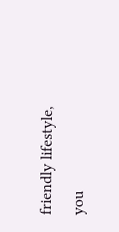friendly lifestyle, you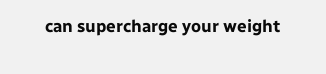can supercharge your weight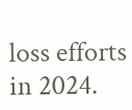loss efforts in 2024.